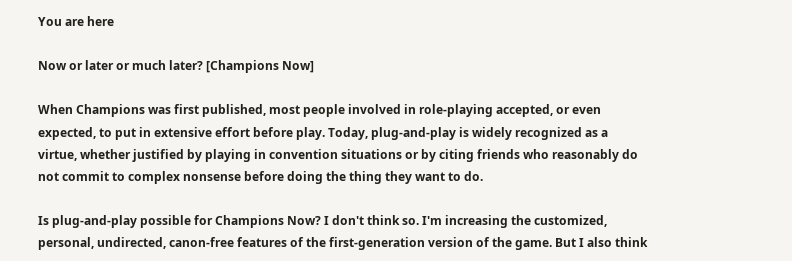You are here

Now or later or much later? [Champions Now]

When Champions was first published, most people involved in role-playing accepted, or even expected, to put in extensive effort before play. Today, plug-and-play is widely recognized as a virtue, whether justified by playing in convention situations or by citing friends who reasonably do not commit to complex nonsense before doing the thing they want to do.

Is plug-and-play possible for Champions Now? I don't think so. I'm increasing the customized, personal, undirected, canon-free features of the first-generation version of the game. But I also think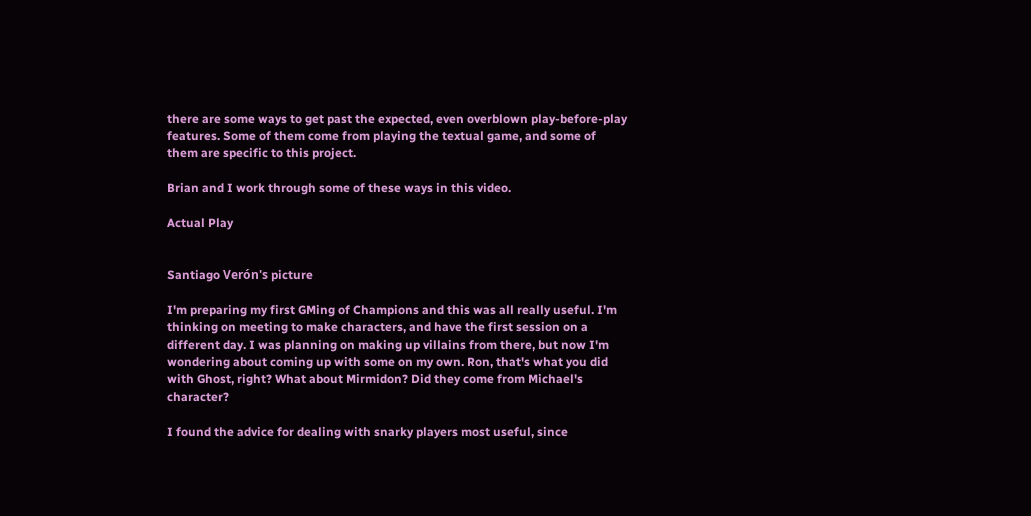there are some ways to get past the expected, even overblown play-before-play features. Some of them come from playing the textual game, and some of them are specific to this project.

Brian and I work through some of these ways in this video.

Actual Play


Santiago Verón's picture

I'm preparing my first GMing of Champions and this was all really useful. I'm thinking on meeting to make characters, and have the first session on a different day. I was planning on making up villains from there, but now I'm wondering about coming up with some on my own. Ron, that's what you did with Ghost, right? What about Mirmidon? Did they come from Michael's character?

I found the advice for dealing with snarky players most useful, since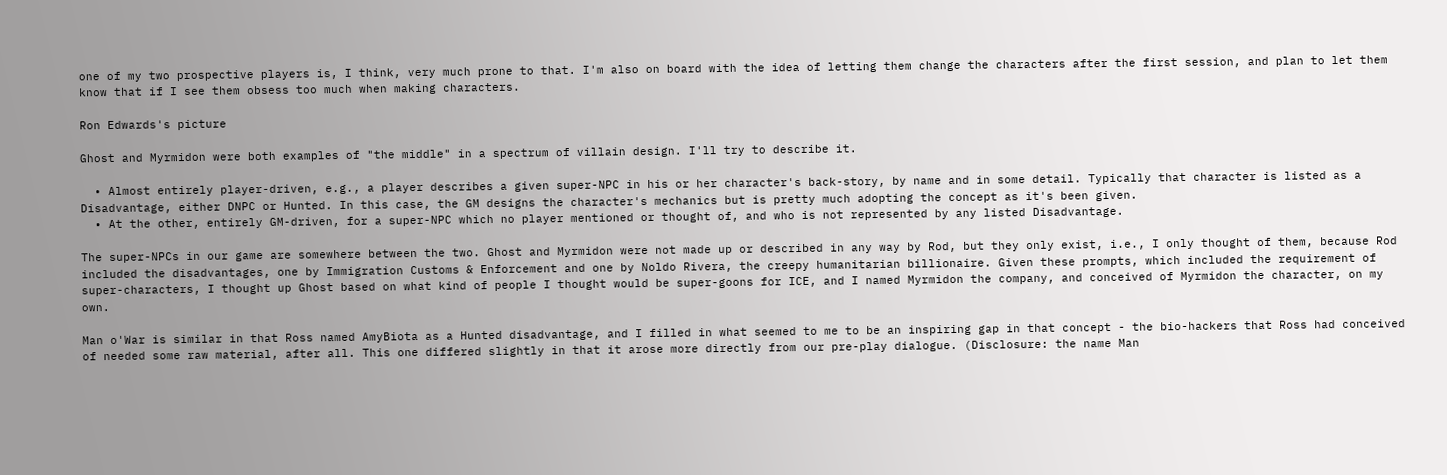one of my two prospective players is, I think, very much prone to that. I'm also on board with the idea of letting them change the characters after the first session, and plan to let them know that if I see them obsess too much when making characters.

Ron Edwards's picture

Ghost and Myrmidon were both examples of "the middle" in a spectrum of villain design. I'll try to describe it.

  • Almost entirely player-driven, e.g., a player describes a given super-NPC in his or her character's back-story, by name and in some detail. Typically that character is listed as a Disadvantage, either DNPC or Hunted. In this case, the GM designs the character's mechanics but is pretty much adopting the concept as it's been given.
  • At the other, entirely GM-driven, for a super-NPC which no player mentioned or thought of, and who is not represented by any listed Disadvantage.

The super-NPCs in our game are somewhere between the two. Ghost and Myrmidon were not made up or described in any way by Rod, but they only exist, i.e., I only thought of them, because Rod included the disadvantages, one by Immigration Customs & Enforcement and one by Noldo Rivera, the creepy humanitarian billionaire. Given these prompts, which included the requirement of super-characters, I thought up Ghost based on what kind of people I thought would be super-goons for ICE, and I named Myrmidon the company, and conceived of Myrmidon the character, on my own.

Man o'War is similar in that Ross named AmyBiota as a Hunted disadvantage, and I filled in what seemed to me to be an inspiring gap in that concept - the bio-hackers that Ross had conceived of needed some raw material, after all. This one differed slightly in that it arose more directly from our pre-play dialogue. (Disclosure: the name Man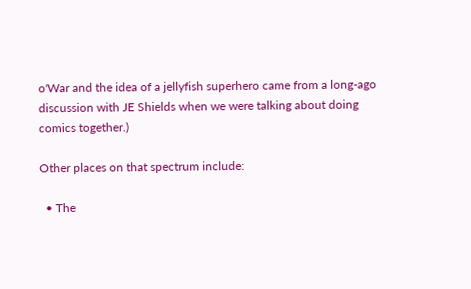o'War and the idea of a jellyfish superhero came from a long-ago discussion with JE Shields when we were talking about doing comics together.)

Other places on that spectrum include:

  • The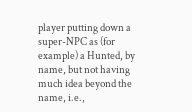player putting down a super-NPC as (for example) a Hunted, by name, but not having much idea beyond the name, i.e.,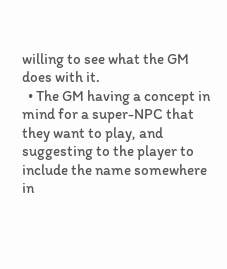willing to see what the GM does with it.
  • The GM having a concept in mind for a super-NPC that they want to play, and suggesting to the player to include the name somewhere in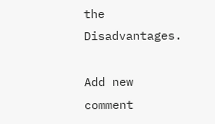the Disadvantages.

Add new comment